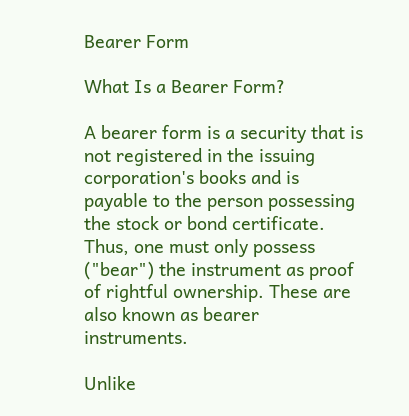Bearer Form

What Is a Bearer Form?

A bearer form is a security that is not registered in the issuing corporation's books and is payable to the person possessing the stock or bond certificate. Thus, one must only possess ("bear") the instrument as proof of rightful ownership. These are also known as bearer instruments.

Unlike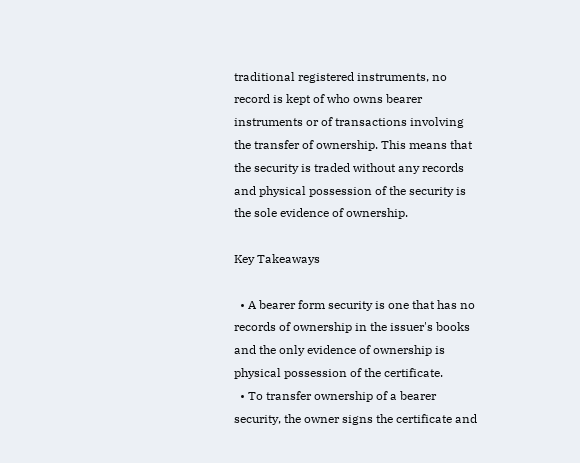traditional registered instruments, no record is kept of who owns bearer instruments or of transactions involving the transfer of ownership. This means that the security is traded without any records and physical possession of the security is the sole evidence of ownership.

Key Takeaways

  • A bearer form security is one that has no records of ownership in the issuer's books and the only evidence of ownership is physical possession of the certificate.
  • To transfer ownership of a bearer security, the owner signs the certificate and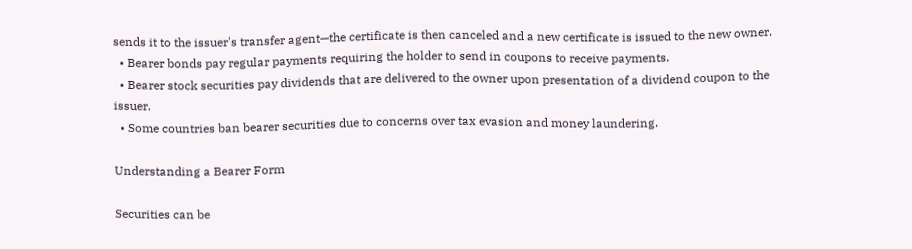sends it to the issuer's transfer agent—the certificate is then canceled and a new certificate is issued to the new owner.
  • Bearer bonds pay regular payments requiring the holder to send in coupons to receive payments.
  • Bearer stock securities pay dividends that are delivered to the owner upon presentation of a dividend coupon to the issuer.
  • Some countries ban bearer securities due to concerns over tax evasion and money laundering.

Understanding a Bearer Form

Securities can be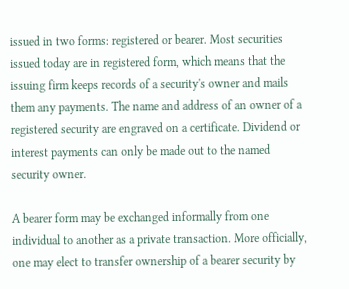issued in two forms: registered or bearer. Most securities issued today are in registered form, which means that the issuing firm keeps records of a security's owner and mails them any payments. The name and address of an owner of a registered security are engraved on a certificate. Dividend or interest payments can only be made out to the named security owner.

A bearer form may be exchanged informally from one individual to another as a private transaction. More officially, one may elect to transfer ownership of a bearer security by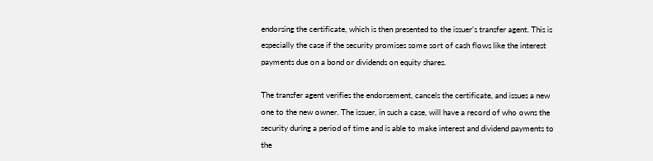endorsing the certificate, which is then presented to the issuer’s transfer agent. This is especially the case if the security promises some sort of cash flows like the interest payments due on a bond or dividends on equity shares.

The transfer agent verifies the endorsement, cancels the certificate, and issues a new one to the new owner. The issuer, in such a case, will have a record of who owns the security during a period of time and is able to make interest and dividend payments to the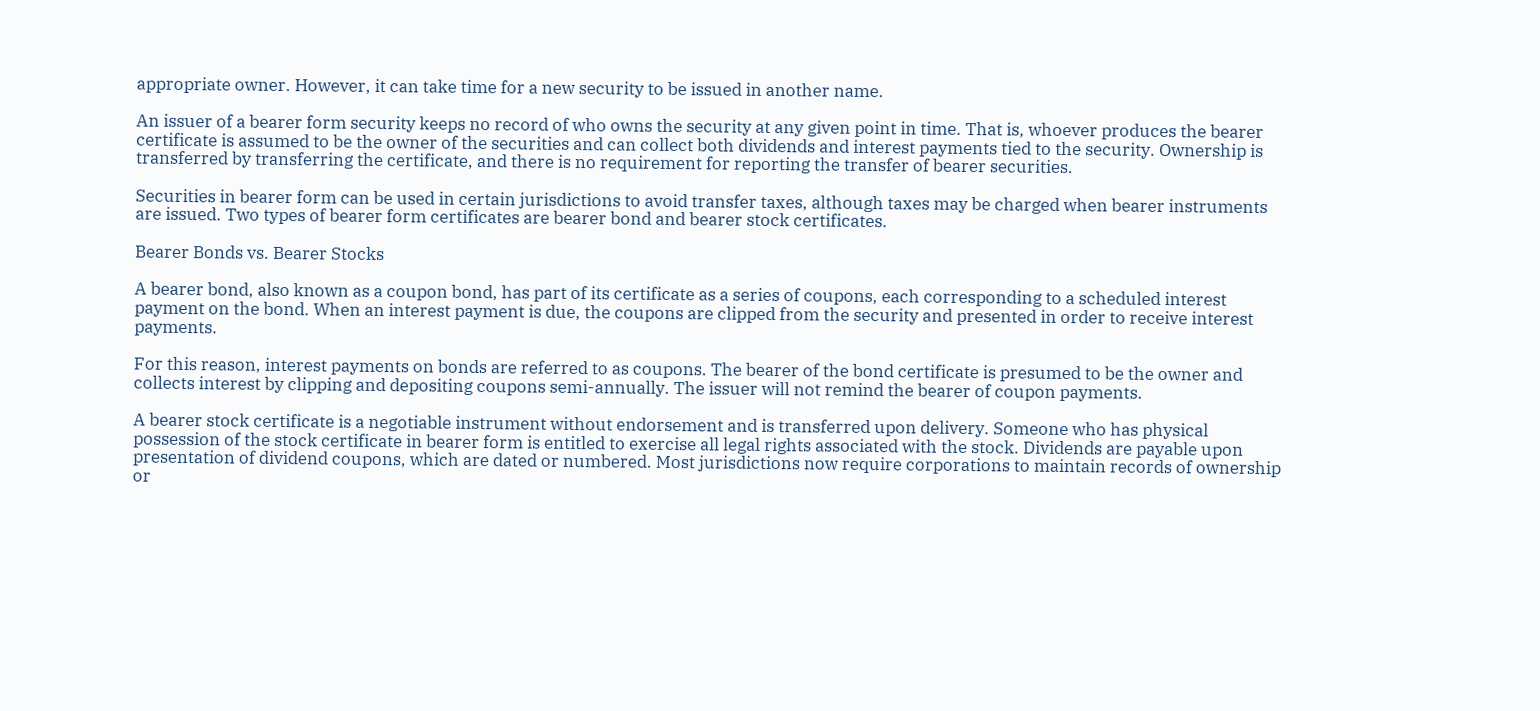appropriate owner. However, it can take time for a new security to be issued in another name.

An issuer of a bearer form security keeps no record of who owns the security at any given point in time. That is, whoever produces the bearer certificate is assumed to be the owner of the securities and can collect both dividends and interest payments tied to the security. Ownership is transferred by transferring the certificate, and there is no requirement for reporting the transfer of bearer securities.

Securities in bearer form can be used in certain jurisdictions to avoid transfer taxes, although taxes may be charged when bearer instruments are issued. Two types of bearer form certificates are bearer bond and bearer stock certificates.

Bearer Bonds vs. Bearer Stocks

A bearer bond, also known as a coupon bond, has part of its certificate as a series of coupons, each corresponding to a scheduled interest payment on the bond. When an interest payment is due, the coupons are clipped from the security and presented in order to receive interest payments.

For this reason, interest payments on bonds are referred to as coupons. The bearer of the bond certificate is presumed to be the owner and collects interest by clipping and depositing coupons semi-annually. The issuer will not remind the bearer of coupon payments.

A bearer stock certificate is a negotiable instrument without endorsement and is transferred upon delivery. Someone who has physical possession of the stock certificate in bearer form is entitled to exercise all legal rights associated with the stock. Dividends are payable upon presentation of dividend coupons, which are dated or numbered. Most jurisdictions now require corporations to maintain records of ownership or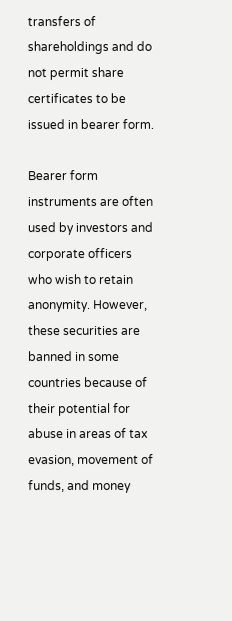transfers of shareholdings and do not permit share certificates to be issued in bearer form.

Bearer form instruments are often used by investors and corporate officers who wish to retain anonymity. However, these securities are banned in some countries because of their potential for abuse in areas of tax evasion, movement of funds, and money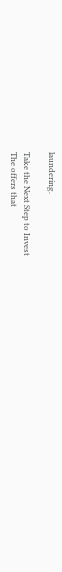laundering.

Take the Next Step to Invest
The offers that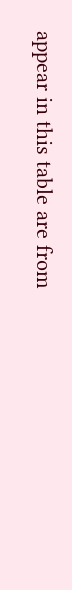appear in this table are from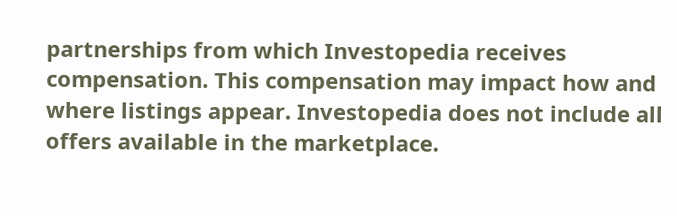partnerships from which Investopedia receives compensation. This compensation may impact how and where listings appear. Investopedia does not include all offers available in the marketplace.